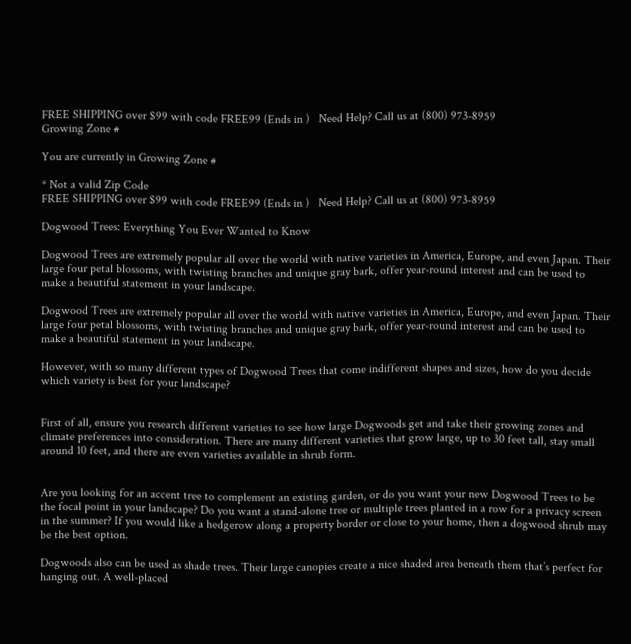FREE SHIPPING over $99 with code FREE99 (Ends in )   Need Help? Call us at (800) 973-8959
Growing Zone #

You are currently in Growing Zone #

* Not a valid Zip Code
FREE SHIPPING over $99 with code FREE99 (Ends in )   Need Help? Call us at (800) 973-8959

Dogwood Trees: Everything You Ever Wanted to Know

Dogwood Trees are extremely popular all over the world with native varieties in America, Europe, and even Japan. Their large four petal blossoms, with twisting branches and unique gray bark, offer year-round interest and can be used to make a beautiful statement in your landscape.

Dogwood Trees are extremely popular all over the world with native varieties in America, Europe, and even Japan. Their large four petal blossoms, with twisting branches and unique gray bark, offer year-round interest and can be used to make a beautiful statement in your landscape.

However, with so many different types of Dogwood Trees that come indifferent shapes and sizes, how do you decide which variety is best for your landscape?


First of all, ensure you research different varieties to see how large Dogwoods get and take their growing zones and climate preferences into consideration. There are many different varieties that grow large, up to 30 feet tall, stay small around 10 feet, and there are even varieties available in shrub form.


Are you looking for an accent tree to complement an existing garden, or do you want your new Dogwood Trees to be the focal point in your landscape? Do you want a stand-alone tree or multiple trees planted in a row for a privacy screen in the summer? If you would like a hedgerow along a property border or close to your home, then a dogwood shrub may be the best option.

Dogwoods also can be used as shade trees. Their large canopies create a nice shaded area beneath them that’s perfect for hanging out. A well-placed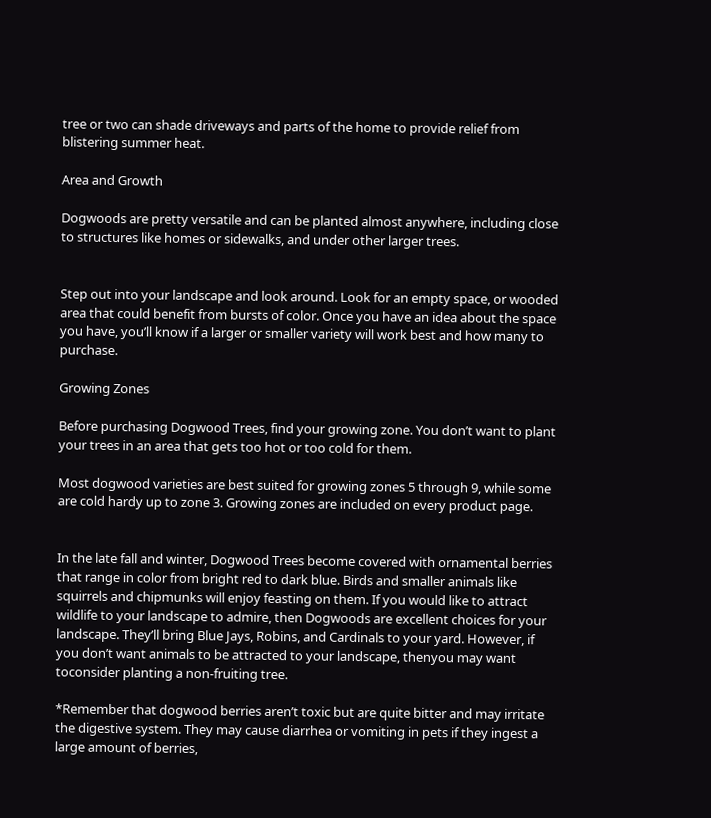tree or two can shade driveways and parts of the home to provide relief from blistering summer heat.

Area and Growth

Dogwoods are pretty versatile and can be planted almost anywhere, including close to structures like homes or sidewalks, and under other larger trees.


Step out into your landscape and look around. Look for an empty space, or wooded area that could benefit from bursts of color. Once you have an idea about the space you have, you’ll know if a larger or smaller variety will work best and how many to purchase.

Growing Zones

Before purchasing Dogwood Trees, find your growing zone. You don’t want to plant your trees in an area that gets too hot or too cold for them.

Most dogwood varieties are best suited for growing zones 5 through 9, while some are cold hardy up to zone 3. Growing zones are included on every product page.


In the late fall and winter, Dogwood Trees become covered with ornamental berries that range in color from bright red to dark blue. Birds and smaller animals like squirrels and chipmunks will enjoy feasting on them. If you would like to attract wildlife to your landscape to admire, then Dogwoods are excellent choices for your landscape. They’ll bring Blue Jays, Robins, and Cardinals to your yard. However, if you don’t want animals to be attracted to your landscape, thenyou may want toconsider planting a non-fruiting tree.

*Remember that dogwood berries aren’t toxic but are quite bitter and may irritate the digestive system. They may cause diarrhea or vomiting in pets if they ingest a large amount of berries,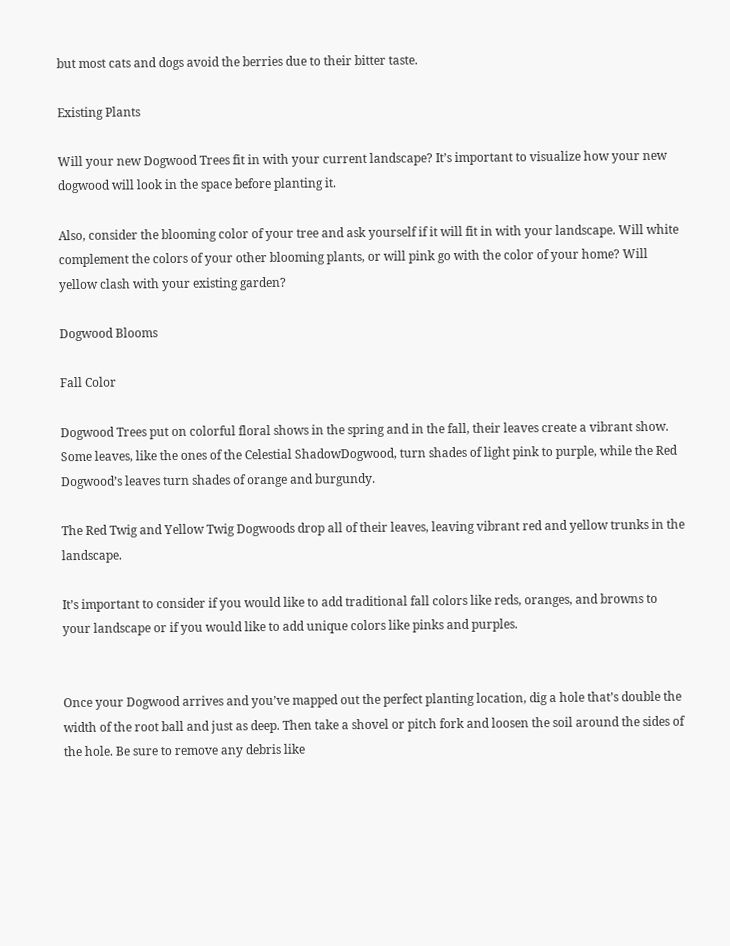but most cats and dogs avoid the berries due to their bitter taste.

Existing Plants

Will your new Dogwood Trees fit in with your current landscape? It’s important to visualize how your new dogwood will look in the space before planting it.

Also, consider the blooming color of your tree and ask yourself if it will fit in with your landscape. Will white complement the colors of your other blooming plants, or will pink go with the color of your home? Will yellow clash with your existing garden?

Dogwood Blooms

Fall Color

Dogwood Trees put on colorful floral shows in the spring and in the fall, their leaves create a vibrant show. Some leaves, like the ones of the Celestial ShadowDogwood, turn shades of light pink to purple, while the Red Dogwood’s leaves turn shades of orange and burgundy.

The Red Twig and Yellow Twig Dogwoods drop all of their leaves, leaving vibrant red and yellow trunks in the landscape.

It’s important to consider if you would like to add traditional fall colors like reds, oranges, and browns to your landscape or if you would like to add unique colors like pinks and purples.


Once your Dogwood arrives and you’ve mapped out the perfect planting location, dig a hole that’s double the width of the root ball and just as deep. Then take a shovel or pitch fork and loosen the soil around the sides of the hole. Be sure to remove any debris like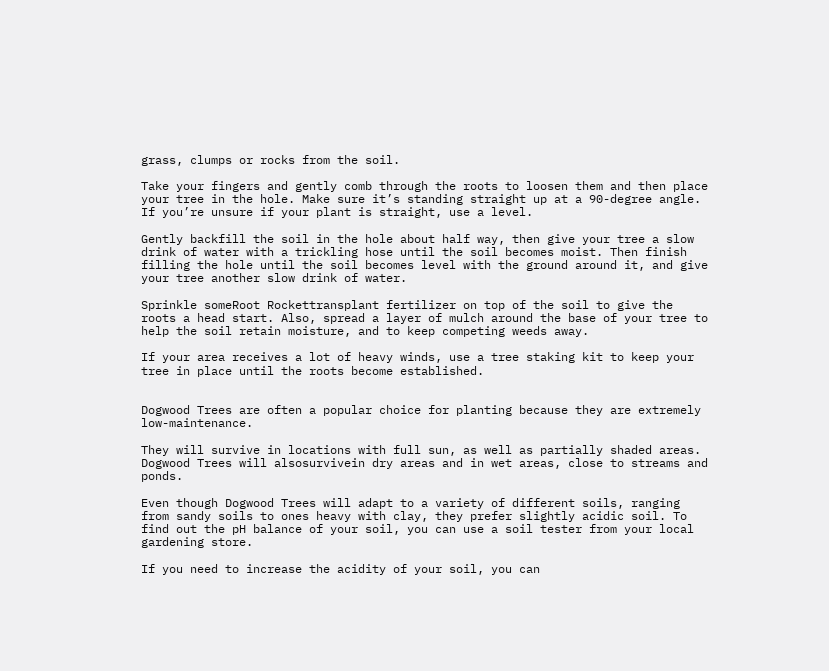grass, clumps or rocks from the soil.

Take your fingers and gently comb through the roots to loosen them and then place your tree in the hole. Make sure it’s standing straight up at a 90-degree angle. If you’re unsure if your plant is straight, use a level.

Gently backfill the soil in the hole about half way, then give your tree a slow drink of water with a trickling hose until the soil becomes moist. Then finish filling the hole until the soil becomes level with the ground around it, and give your tree another slow drink of water.

Sprinkle someRoot Rockettransplant fertilizer on top of the soil to give the roots a head start. Also, spread a layer of mulch around the base of your tree to help the soil retain moisture, and to keep competing weeds away.

If your area receives a lot of heavy winds, use a tree staking kit to keep your tree in place until the roots become established.


Dogwood Trees are often a popular choice for planting because they are extremely low-maintenance.

They will survive in locations with full sun, as well as partially shaded areas. Dogwood Trees will alsosurvivein dry areas and in wet areas, close to streams and ponds.

Even though Dogwood Trees will adapt to a variety of different soils, ranging from sandy soils to ones heavy with clay, they prefer slightly acidic soil. To find out the pH balance of your soil, you can use a soil tester from your local gardening store.

If you need to increase the acidity of your soil, you can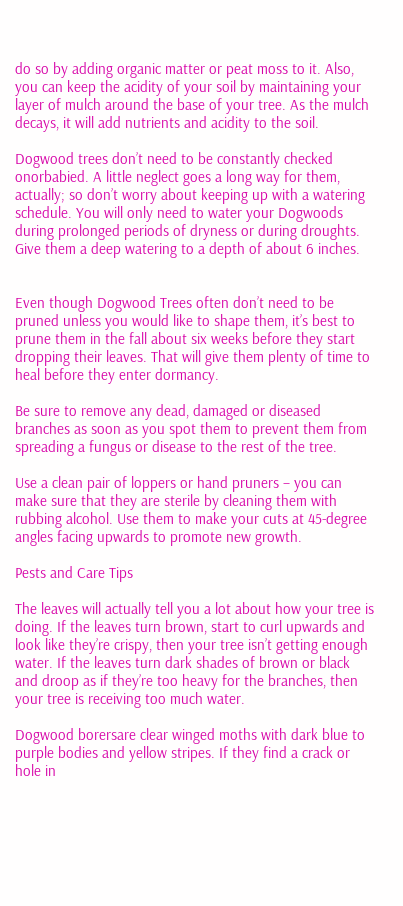do so by adding organic matter or peat moss to it. Also, you can keep the acidity of your soil by maintaining your layer of mulch around the base of your tree. As the mulch decays, it will add nutrients and acidity to the soil.

Dogwood trees don’t need to be constantly checked onorbabied. A little neglect goes a long way for them, actually; so don’t worry about keeping up with a watering schedule. You will only need to water your Dogwoods during prolonged periods of dryness or during droughts. Give them a deep watering to a depth of about 6 inches.


Even though Dogwood Trees often don’t need to be pruned unless you would like to shape them, it’s best to prune them in the fall about six weeks before they start dropping their leaves. That will give them plenty of time to heal before they enter dormancy.

Be sure to remove any dead, damaged or diseased branches as soon as you spot them to prevent them from spreading a fungus or disease to the rest of the tree.

Use a clean pair of loppers or hand pruners – you can make sure that they are sterile by cleaning them with rubbing alcohol. Use them to make your cuts at 45-degree angles facing upwards to promote new growth.

Pests and Care Tips

The leaves will actually tell you a lot about how your tree is doing. If the leaves turn brown, start to curl upwards and look like they’re crispy, then your tree isn’t getting enough water. If the leaves turn dark shades of brown or black and droop as if they’re too heavy for the branches, then your tree is receiving too much water.

Dogwood borersare clear winged moths with dark blue to purple bodies and yellow stripes. If they find a crack or hole in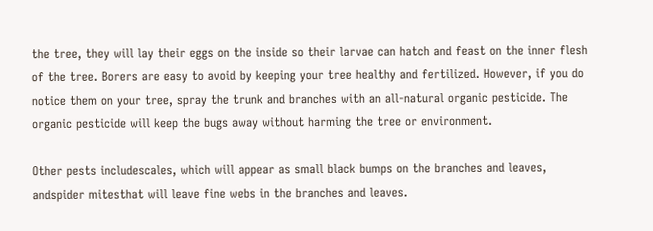the tree, they will lay their eggs on the inside so their larvae can hatch and feast on the inner flesh of the tree. Borers are easy to avoid by keeping your tree healthy and fertilized. However, if you do notice them on your tree, spray the trunk and branches with an all-natural organic pesticide. The organic pesticide will keep the bugs away without harming the tree or environment.

Other pests includescales, which will appear as small black bumps on the branches and leaves, andspider mitesthat will leave fine webs in the branches and leaves.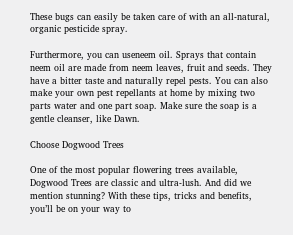These bugs can easily be taken care of with an all-natural, organic pesticide spray.

Furthermore, you can useneem oil. Sprays that contain neem oil are made from neem leaves, fruit and seeds. They have a bitter taste and naturally repel pests. You can also make your own pest repellants at home by mixing two parts water and one part soap. Make sure the soap is a gentle cleanser, like Dawn.

Choose Dogwood Trees

One of the most popular flowering trees available, Dogwood Trees are classic and ultra-lush. And did we mention stunning? With these tips, tricks and benefits, you’ll be on your way to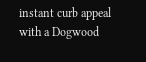instant curb appeal with a Dogwood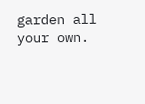garden all your own.